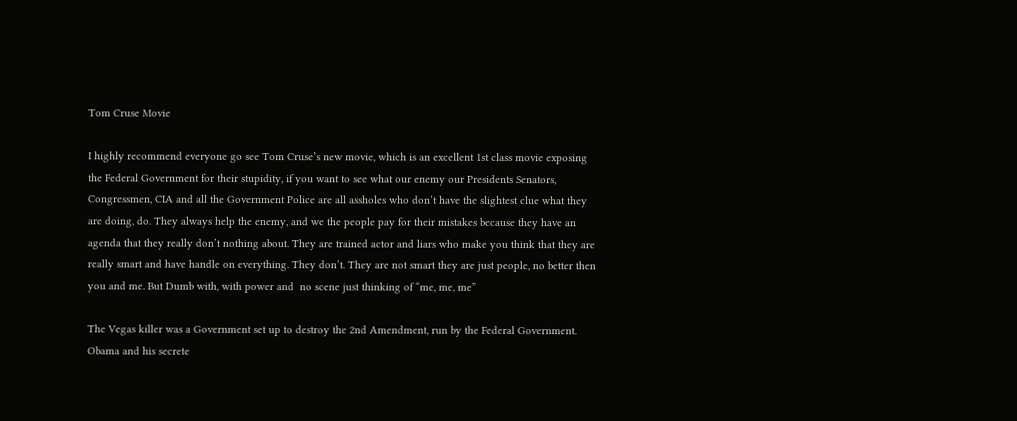Tom Cruse Movie

I highly recommend everyone go see Tom Cruse’s new movie, which is an excellent 1st class movie exposing the Federal Government for their stupidity, if you want to see what our enemy our Presidents Senators, Congressmen, CIA and all the Government Police are all assholes who don’t have the slightest clue what they are doing, do. They always help the enemy, and we the people pay for their mistakes because they have an agenda that they really don’t nothing about. They are trained actor and liars who make you think that they are really smart and have handle on everything. They don’t. They are not smart they are just people, no better then you and me. But Dumb with, with power and  no scene just thinking of “me, me, me”

The Vegas killer was a Government set up to destroy the 2nd Amendment, run by the Federal Government. Obama and his secrete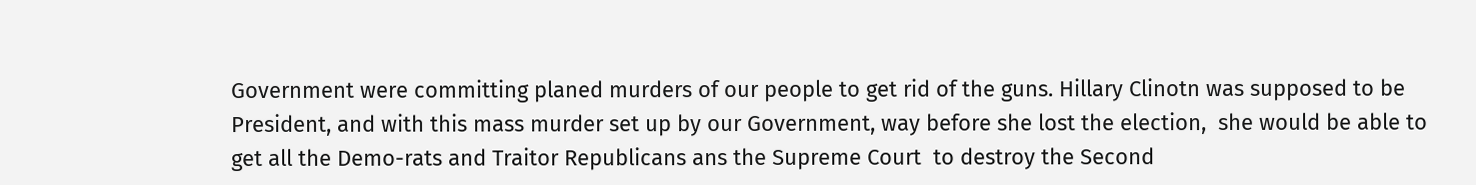Government were committing planed murders of our people to get rid of the guns. Hillary Clinotn was supposed to be President, and with this mass murder set up by our Government, way before she lost the election,  she would be able to get all the Demo-rats and Traitor Republicans ans the Supreme Court  to destroy the Second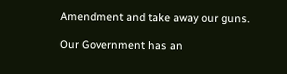Amendment and take away our guns.

Our Government has an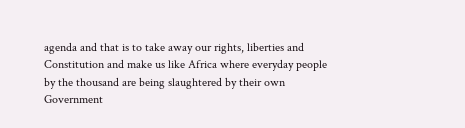agenda and that is to take away our rights, liberties and Constitution and make us like Africa where everyday people by the thousand are being slaughtered by their own Government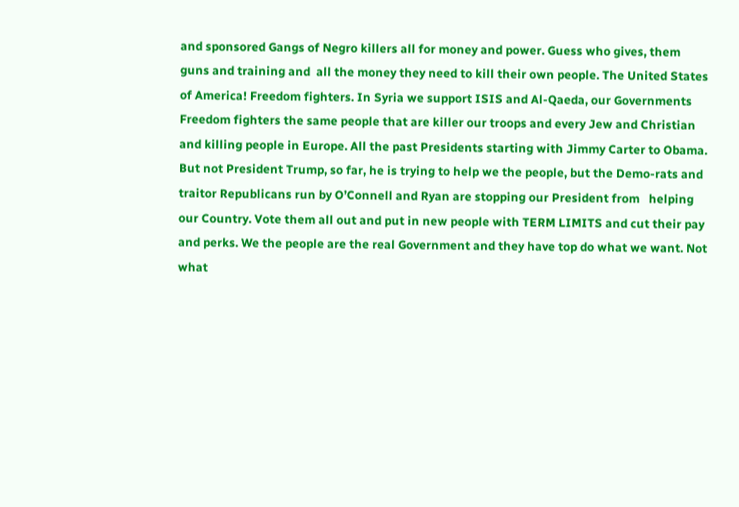and sponsored Gangs of Negro killers all for money and power. Guess who gives, them guns and training and  all the money they need to kill their own people. The United States of America! Freedom fighters. In Syria we support ISIS and Al-Qaeda, our Governments Freedom fighters the same people that are killer our troops and every Jew and Christian and killing people in Europe. All the past Presidents starting with Jimmy Carter to Obama. But not President Trump, so far, he is trying to help we the people, but the Demo-rats and traitor Republicans run by O’Connell and Ryan are stopping our President from   helping our Country. Vote them all out and put in new people with TERM LIMITS and cut their pay and perks. We the people are the real Government and they have top do what we want. Not what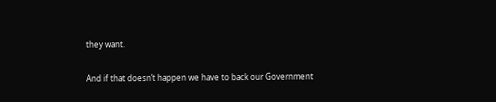they want.

And if that doesn’t happen we have to back our Government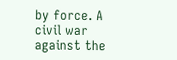by force. A civil war against the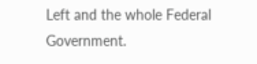Left and the whole Federal Government.